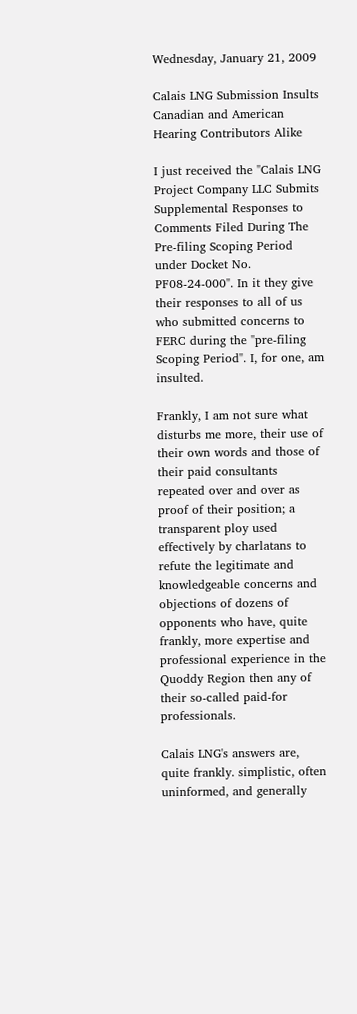Wednesday, January 21, 2009

Calais LNG Submission Insults Canadian and American Hearing Contributors Alike

I just received the "Calais LNG Project Company LLC Submits Supplemental Responses to Comments Filed During The Pre-filing Scoping Period under Docket No. PF08-24-000". In it they give their responses to all of us who submitted concerns to FERC during the "pre-filing Scoping Period". I, for one, am insulted.

Frankly, I am not sure what disturbs me more, their use of their own words and those of their paid consultants repeated over and over as proof of their position; a transparent ploy used effectively by charlatans to refute the legitimate and knowledgeable concerns and objections of dozens of opponents who have, quite frankly, more expertise and professional experience in the Quoddy Region then any of their so-called paid-for professionals.

Calais LNG's answers are, quite frankly. simplistic, often uninformed, and generally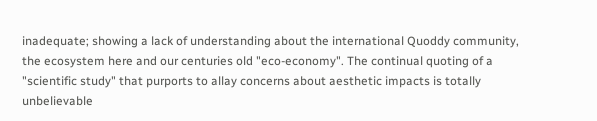inadequate; showing a lack of understanding about the international Quoddy community, the ecosystem here and our centuries old "eco-economy". The continual quoting of a "scientific study" that purports to allay concerns about aesthetic impacts is totally unbelievable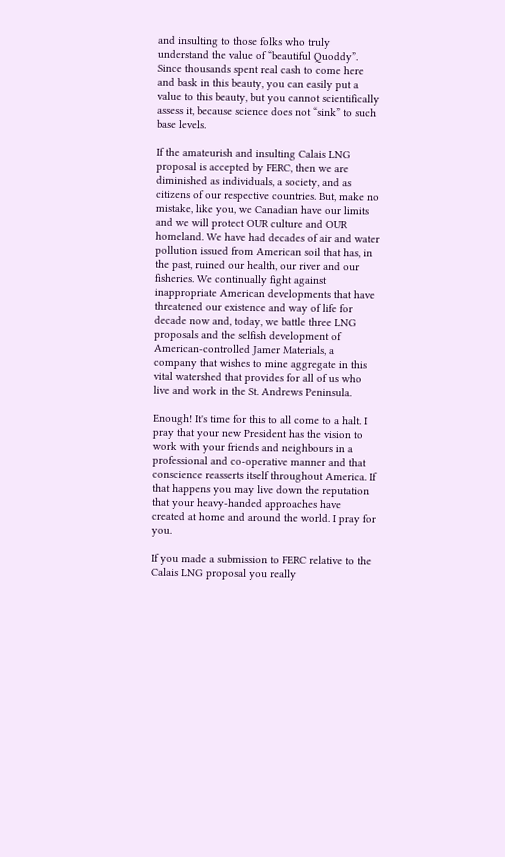and insulting to those folks who truly understand the value of “beautiful Quoddy”. Since thousands spent real cash to come here and bask in this beauty, you can easily put a value to this beauty, but you cannot scientifically assess it, because science does not “sink” to such base levels.

If the amateurish and insulting Calais LNG proposal is accepted by FERC, then we are diminished as individuals, a society, and as citizens of our respective countries. But, make no mistake, like you, we Canadian have our limits and we will protect OUR culture and OUR homeland. We have had decades of air and water pollution issued from American soil that has, in the past, ruined our health, our river and our fisheries. We continually fight against inappropriate American developments that have threatened our existence and way of life for decade now and, today, we battle three LNG proposals and the selfish development of American-controlled Jamer Materials, a company that wishes to mine aggregate in this vital watershed that provides for all of us who live and work in the St. Andrews Peninsula.

Enough! It's time for this to all come to a halt. I pray that your new President has the vision to work with your friends and neighbours in a professional and co-operative manner and that conscience reasserts itself throughout America. If that happens you may live down the reputation that your heavy-handed approaches have created at home and around the world. I pray for you.

If you made a submission to FERC relative to the Calais LNG proposal you really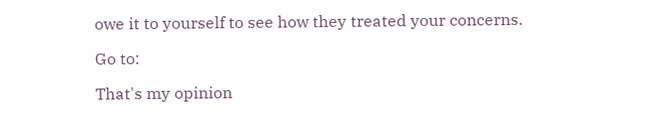owe it to yourself to see how they treated your concerns.

Go to:

That's my opinion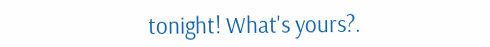tonight! What's yours?.